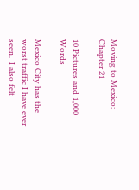Moving to Mexico: Chapter 21

10 Pictures and 1,000 Words

Mexico City has the worst traffic I have ever seen.  I also felt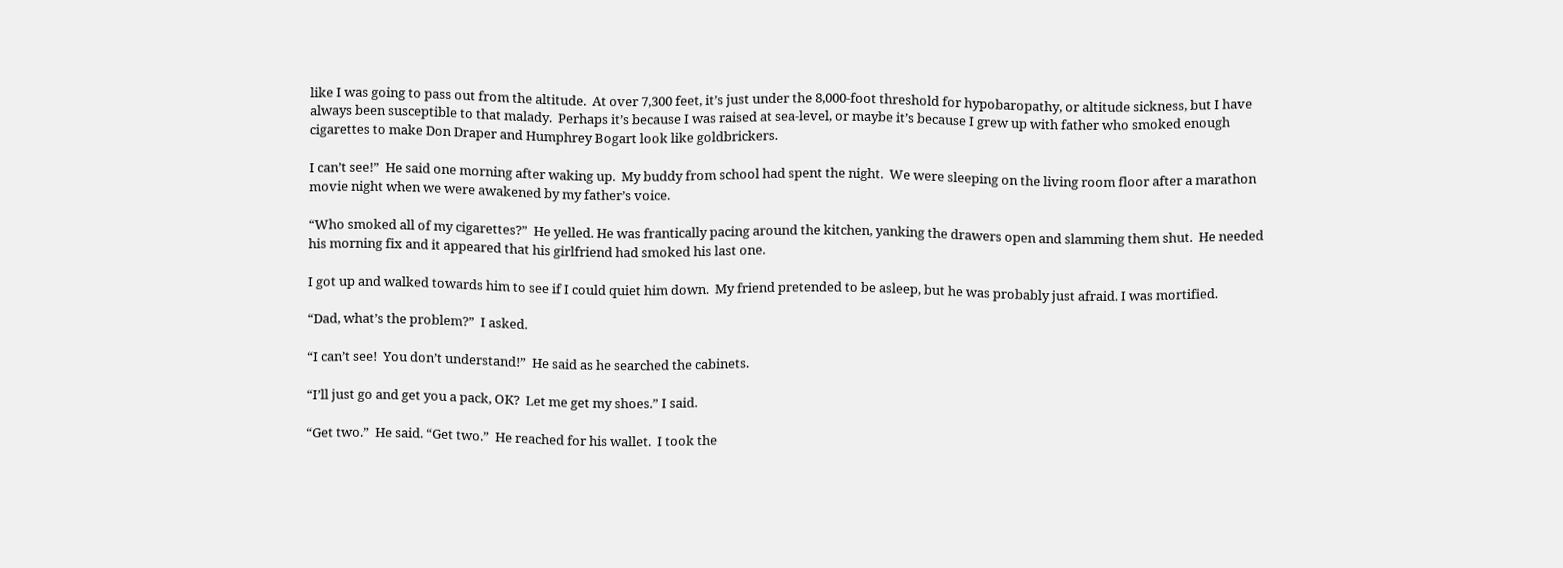like I was going to pass out from the altitude.  At over 7,300 feet, it’s just under the 8,000-foot threshold for hypobaropathy, or altitude sickness, but I have always been susceptible to that malady.  Perhaps it’s because I was raised at sea-level, or maybe it’s because I grew up with father who smoked enough cigarettes to make Don Draper and Humphrey Bogart look like goldbrickers.

I can’t see!”  He said one morning after waking up.  My buddy from school had spent the night.  We were sleeping on the living room floor after a marathon movie night when we were awakened by my father’s voice.

“Who smoked all of my cigarettes?”  He yelled. He was frantically pacing around the kitchen, yanking the drawers open and slamming them shut.  He needed his morning fix and it appeared that his girlfriend had smoked his last one.

I got up and walked towards him to see if I could quiet him down.  My friend pretended to be asleep, but he was probably just afraid. I was mortified.

“Dad, what’s the problem?”  I asked.

“I can’t see!  You don’t understand!”  He said as he searched the cabinets.

“I’ll just go and get you a pack, OK?  Let me get my shoes.” I said.

“Get two.”  He said. “Get two.”  He reached for his wallet.  I took the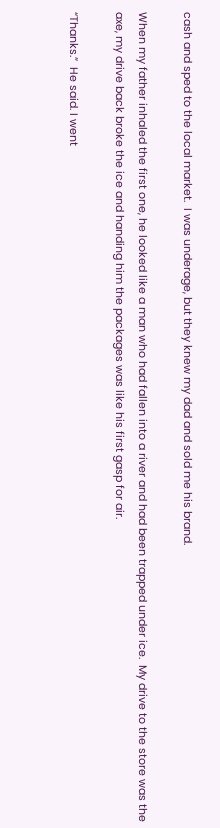cash and sped to the local market.  I was underage, but they knew my dad and sold me his brand.

When my father inhaled the first one, he looked like a man who had fallen into a river and had been trapped under ice.  My drive to the store was the axe, my drive back broke the ice and handing him the packages was like his first gasp for air.

“Thanks.”  He said. I went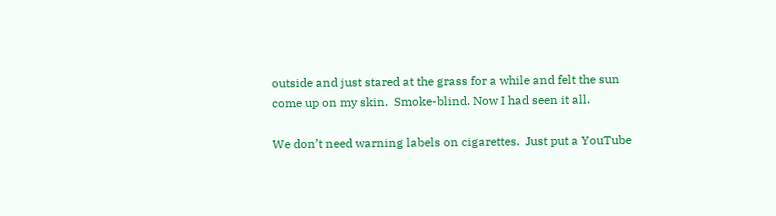outside and just stared at the grass for a while and felt the sun come up on my skin.  Smoke-blind. Now I had seen it all.

We don’t need warning labels on cigarettes.  Just put a YouTube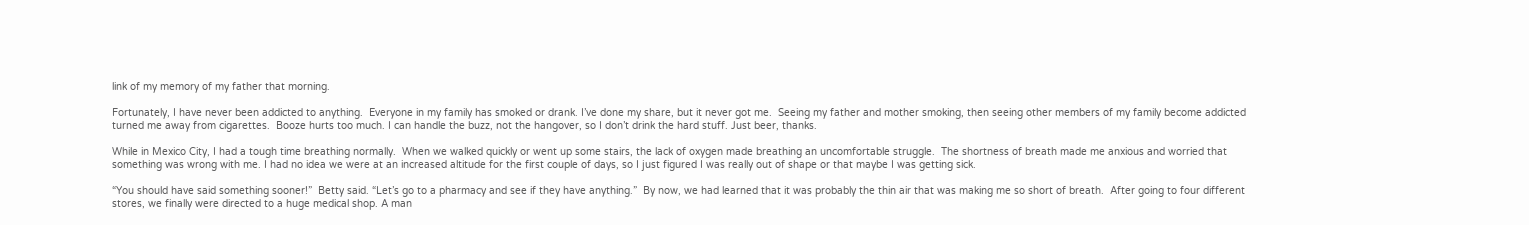link of my memory of my father that morning.

Fortunately, I have never been addicted to anything.  Everyone in my family has smoked or drank. I’ve done my share, but it never got me.  Seeing my father and mother smoking, then seeing other members of my family become addicted turned me away from cigarettes.  Booze hurts too much. I can handle the buzz, not the hangover, so I don’t drink the hard stuff. Just beer, thanks.

While in Mexico City, I had a tough time breathing normally.  When we walked quickly or went up some stairs, the lack of oxygen made breathing an uncomfortable struggle.  The shortness of breath made me anxious and worried that something was wrong with me. I had no idea we were at an increased altitude for the first couple of days, so I just figured I was really out of shape or that maybe I was getting sick.

“You should have said something sooner!”  Betty said. “Let’s go to a pharmacy and see if they have anything.”  By now, we had learned that it was probably the thin air that was making me so short of breath.  After going to four different stores, we finally were directed to a huge medical shop. A man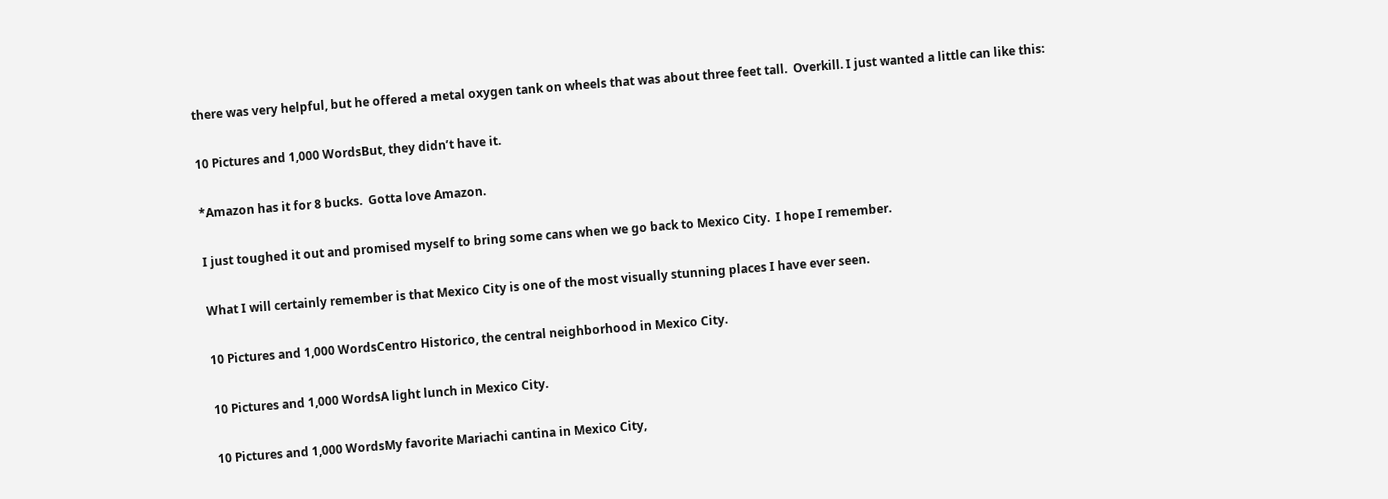there was very helpful, but he offered a metal oxygen tank on wheels that was about three feet tall.  Overkill. I just wanted a little can like this:

10 Pictures and 1,000 WordsBut, they didn’t have it.

*Amazon has it for 8 bucks.  Gotta love Amazon.

I just toughed it out and promised myself to bring some cans when we go back to Mexico City.  I hope I remember.

What I will certainly remember is that Mexico City is one of the most visually stunning places I have ever seen.

10 Pictures and 1,000 WordsCentro Historico, the central neighborhood in Mexico City.

10 Pictures and 1,000 WordsA light lunch in Mexico City.

10 Pictures and 1,000 WordsMy favorite Mariachi cantina in Mexico City,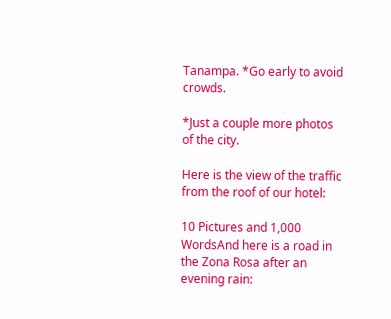Tanampa. *Go early to avoid crowds.

*Just a couple more photos of the city.

Here is the view of the traffic from the roof of our hotel:

10 Pictures and 1,000 WordsAnd here is a road in the Zona Rosa after an evening rain: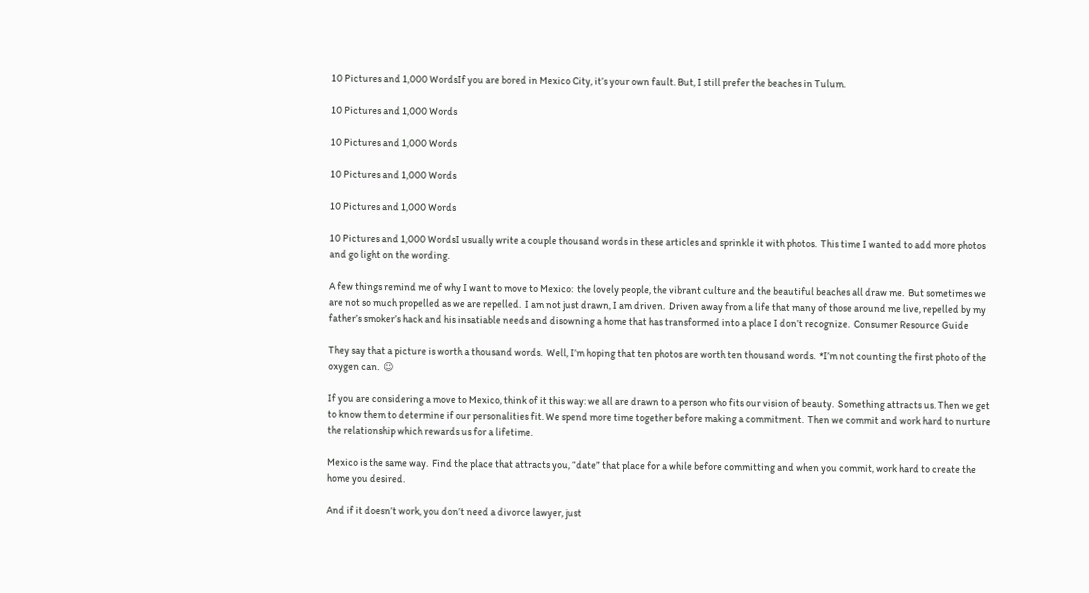10 Pictures and 1,000 WordsIf you are bored in Mexico City, it’s your own fault. But, I still prefer the beaches in Tulum.

10 Pictures and 1,000 Words

10 Pictures and 1,000 Words

10 Pictures and 1,000 Words

10 Pictures and 1,000 Words

10 Pictures and 1,000 WordsI usually write a couple thousand words in these articles and sprinkle it with photos.  This time I wanted to add more photos and go light on the wording.

A few things remind me of why I want to move to Mexico:  the lovely people, the vibrant culture and the beautiful beaches all draw me.  But sometimes we are not so much propelled as we are repelled.  I am not just drawn, I am driven.  Driven away from a life that many of those around me live, repelled by my father’s smoker’s hack and his insatiable needs and disowning a home that has transformed into a place I don’t recognize.  Consumer Resource Guide

They say that a picture is worth a thousand words.  Well, I’m hoping that ten photos are worth ten thousand words.  *I’m not counting the first photo of the oxygen can.  ☺

If you are considering a move to Mexico, think of it this way: we all are drawn to a person who fits our vision of beauty.  Something attracts us. Then we get to know them to determine if our personalities fit. We spend more time together before making a commitment.  Then we commit and work hard to nurture the relationship which rewards us for a lifetime.

Mexico is the same way.  Find the place that attracts you, “date” that place for a while before committing and when you commit, work hard to create the home you desired.

And if it doesn’t work, you don’t need a divorce lawyer, just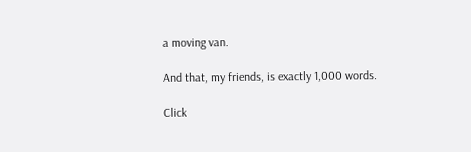a moving van.

And that, my friends, is exactly 1,000 words.

Click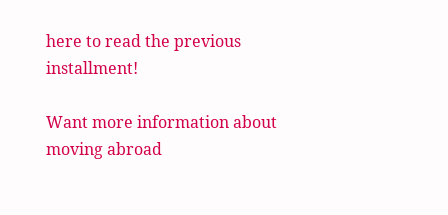here to read the previous installment!

Want more information about moving abroad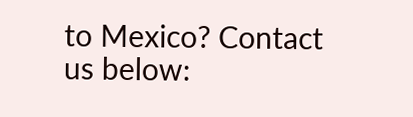to Mexico? Contact us below: